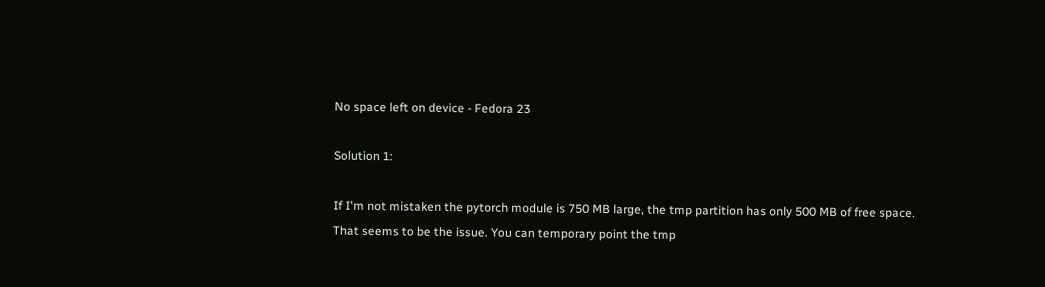No space left on device - Fedora 23

Solution 1:

If I'm not mistaken the pytorch module is 750 MB large, the tmp partition has only 500 MB of free space. That seems to be the issue. You can temporary point the tmp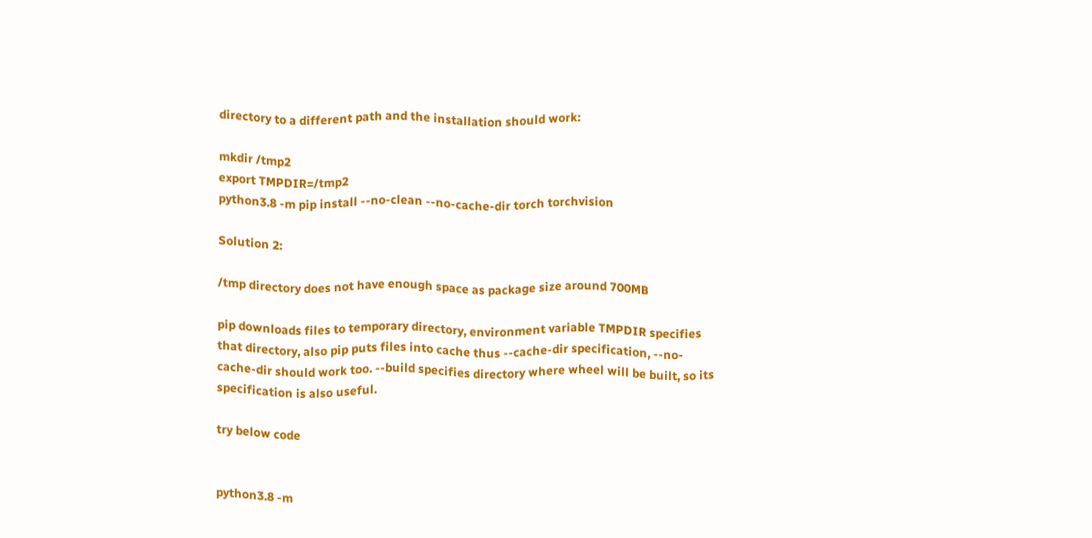directory to a different path and the installation should work:

mkdir /tmp2
export TMPDIR=/tmp2
python3.8 -m pip install --no-clean --no-cache-dir torch torchvision

Solution 2:

/tmp directory does not have enough space as package size around 700MB

pip downloads files to temporary directory, environment variable TMPDIR specifies that directory, also pip puts files into cache thus --cache-dir specification, --no-cache-dir should work too. --build specifies directory where wheel will be built, so its specification is also useful.

try below code


python3.8 -m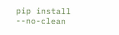pip install --no-clean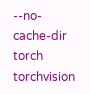--no-cache-dir torch torchvision